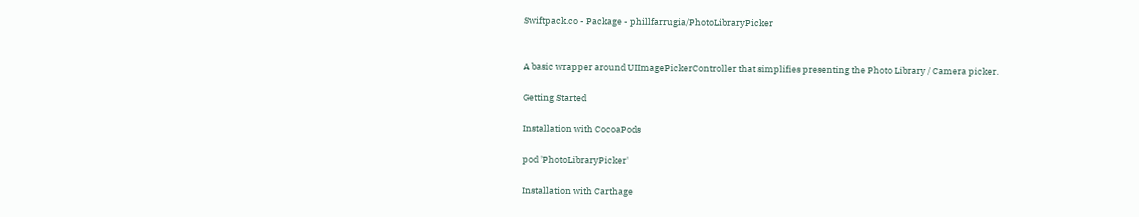Swiftpack.co - Package - phillfarrugia/PhotoLibraryPicker


A basic wrapper around UIImagePickerController that simplifies presenting the Photo Library / Camera picker.

Getting Started

Installation with CocoaPods

pod 'PhotoLibraryPicker'

Installation with Carthage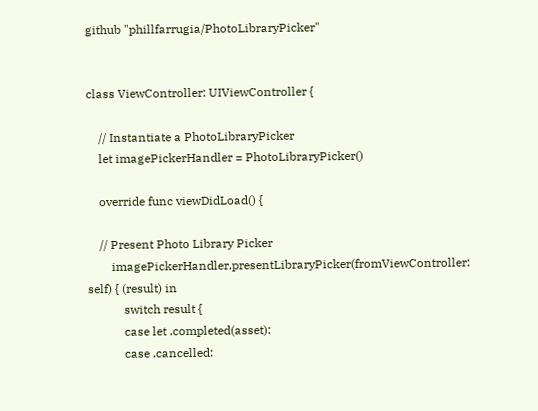github "phillfarrugia/PhotoLibraryPicker"


class ViewController: UIViewController {

    // Instantiate a PhotoLibraryPicker
    let imagePickerHandler = PhotoLibraryPicker()

    override func viewDidLoad() {

    // Present Photo Library Picker
        imagePickerHandler.presentLibraryPicker(fromViewController: self) { (result) in
            switch result {
            case let .completed(asset):
            case .cancelled: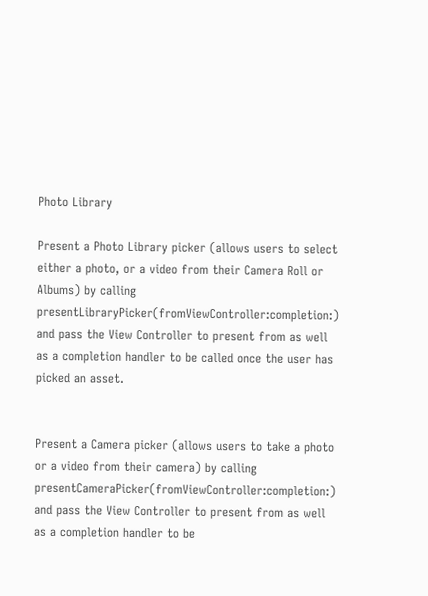Photo Library

Present a Photo Library picker (allows users to select either a photo, or a video from their Camera Roll or Albums) by calling presentLibraryPicker(fromViewController:completion:) and pass the View Controller to present from as well as a completion handler to be called once the user has picked an asset.


Present a Camera picker (allows users to take a photo or a video from their camera) by calling presentCameraPicker(fromViewController:completion:) and pass the View Controller to present from as well as a completion handler to be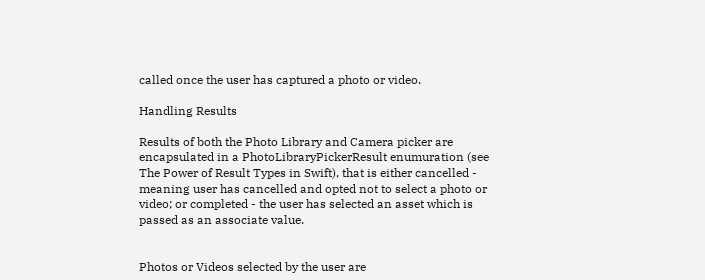called once the user has captured a photo or video.

Handling Results

Results of both the Photo Library and Camera picker are encapsulated in a PhotoLibraryPickerResult enumuration (see The Power of Result Types in Swift), that is either cancelled - meaning user has cancelled and opted not to select a photo or video; or completed - the user has selected an asset which is passed as an associate value.


Photos or Videos selected by the user are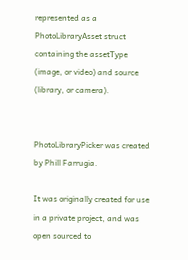represented as a PhotoLibraryAsset struct containing the assetType (image, or video) and source (library, or camera).


PhotoLibraryPicker was created by Phill Farrugia.

It was originally created for use in a private project, and was open sourced to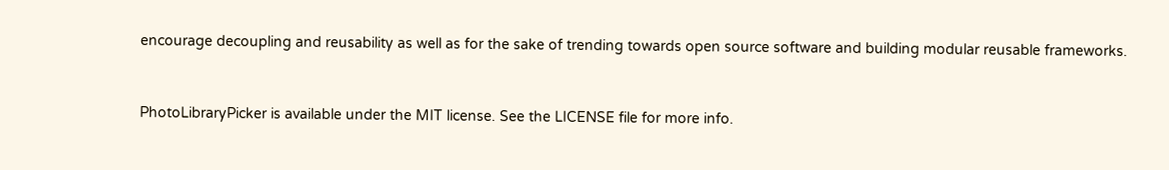encourage decoupling and reusability as well as for the sake of trending towards open source software and building modular reusable frameworks.


PhotoLibraryPicker is available under the MIT license. See the LICENSE file for more info.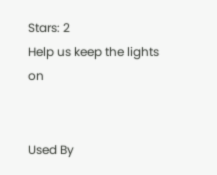Stars: 2
Help us keep the lights on


Used By